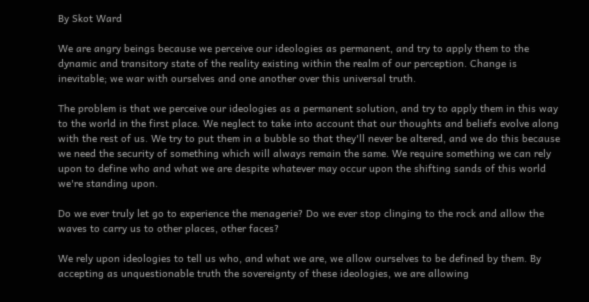By Skot Ward

We are angry beings because we perceive our ideologies as permanent, and try to apply them to the dynamic and transitory state of the reality existing within the realm of our perception. Change is inevitable; we war with ourselves and one another over this universal truth.

The problem is that we perceive our ideologies as a permanent solution, and try to apply them in this way to the world in the first place. We neglect to take into account that our thoughts and beliefs evolve along with the rest of us. We try to put them in a bubble so that they'll never be altered, and we do this because we need the security of something which will always remain the same. We require something we can rely upon to define who and what we are despite whatever may occur upon the shifting sands of this world we're standing upon.

Do we ever truly let go to experience the menagerie? Do we ever stop clinging to the rock and allow the waves to carry us to other places, other faces?

We rely upon ideologies to tell us who, and what we are, we allow ourselves to be defined by them. By accepting as unquestionable truth the sovereignty of these ideologies, we are allowing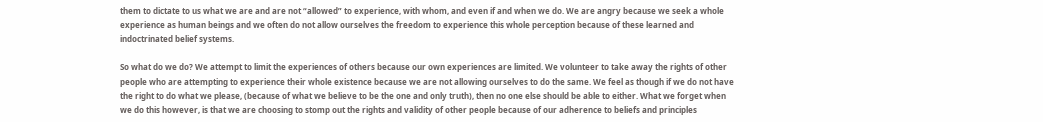them to dictate to us what we are and are not “allowed” to experience, with whom, and even if and when we do. We are angry because we seek a whole experience as human beings and we often do not allow ourselves the freedom to experience this whole perception because of these learned and indoctrinated belief systems.

So what do we do? We attempt to limit the experiences of others because our own experiences are limited. We volunteer to take away the rights of other people who are attempting to experience their whole existence because we are not allowing ourselves to do the same. We feel as though if we do not have the right to do what we please, (because of what we believe to be the one and only truth), then no one else should be able to either. What we forget when we do this however, is that we are choosing to stomp out the rights and validity of other people because of our adherence to beliefs and principles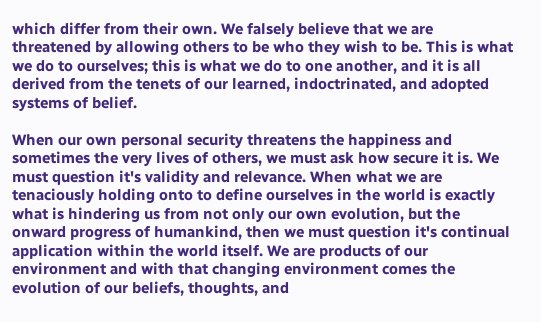which differ from their own. We falsely believe that we are threatened by allowing others to be who they wish to be. This is what we do to ourselves; this is what we do to one another, and it is all derived from the tenets of our learned, indoctrinated, and adopted systems of belief.

When our own personal security threatens the happiness and sometimes the very lives of others, we must ask how secure it is. We must question it's validity and relevance. When what we are tenaciously holding onto to define ourselves in the world is exactly what is hindering us from not only our own evolution, but the onward progress of humankind, then we must question it's continual application within the world itself. We are products of our environment and with that changing environment comes the evolution of our beliefs, thoughts, and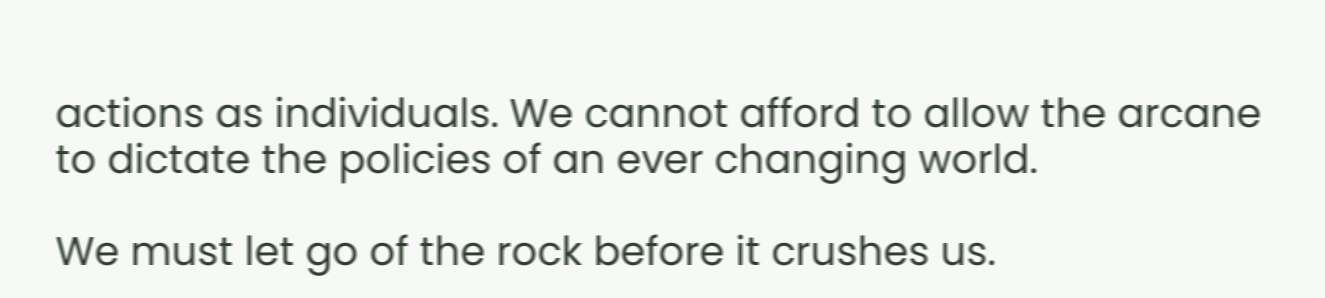actions as individuals. We cannot afford to allow the arcane to dictate the policies of an ever changing world.

We must let go of the rock before it crushes us.